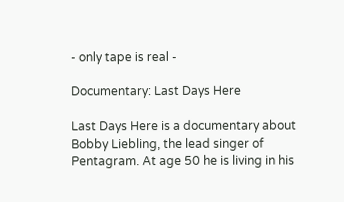- only tape is real -

Documentary: Last Days Here

Last Days Here is a documentary about Bobby Liebling, the lead singer of Pentagram. At age 50 he is living in his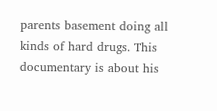parents basement doing all kinds of hard drugs. This documentary is about his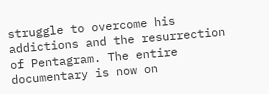struggle to overcome his addictions and the resurrection of Pentagram. The entire documentary is now on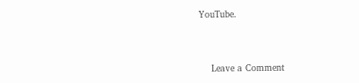YouTube.



    Leave a Comment